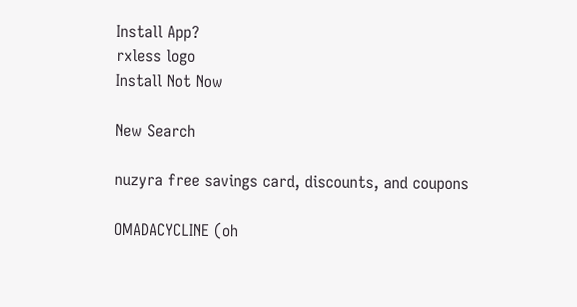Install App?
rxless logo
Install Not Now

New Search

nuzyra free savings card, discounts, and coupons

OMADACYCLINE (oh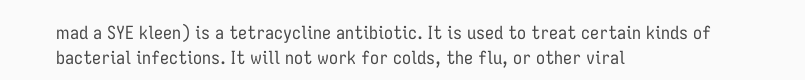mad a SYE kleen) is a tetracycline antibiotic. It is used to treat certain kinds of bacterial infections. It will not work for colds, the flu, or other viral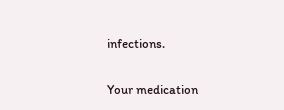infections.

Your medication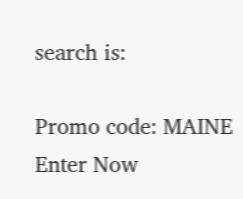search is:

Promo code: MAINE Enter Now